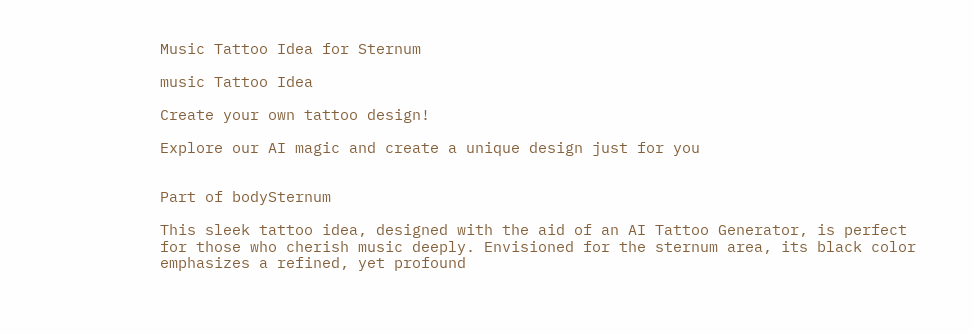Music Tattoo Idea for Sternum

music Tattoo Idea

Create your own tattoo design!

Explore our AI magic and create a unique design just for you


Part of bodySternum

This sleek tattoo idea, designed with the aid of an AI Tattoo Generator, is perfect for those who cherish music deeply. Envisioned for the sternum area, its black color emphasizes a refined, yet profound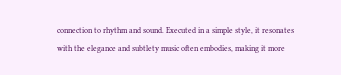connection to rhythm and sound. Executed in a simple style, it resonates with the elegance and subtlety music often embodies, making it more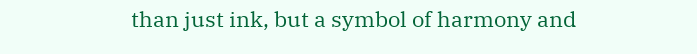than just ink, but a symbol of harmony and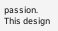passion. This design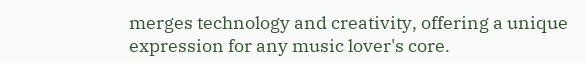merges technology and creativity, offering a unique expression for any music lover's core.